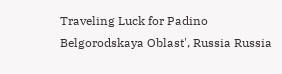Traveling Luck for Padino Belgorodskaya Oblast', Russia Russia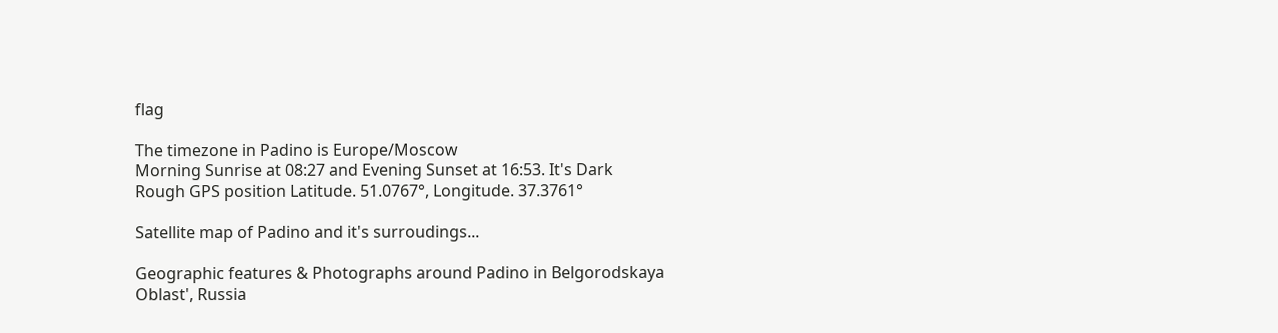flag

The timezone in Padino is Europe/Moscow
Morning Sunrise at 08:27 and Evening Sunset at 16:53. It's Dark
Rough GPS position Latitude. 51.0767°, Longitude. 37.3761°

Satellite map of Padino and it's surroudings...

Geographic features & Photographs around Padino in Belgorodskaya Oblast', Russia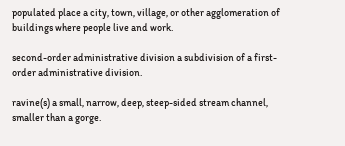populated place a city, town, village, or other agglomeration of buildings where people live and work.

second-order administrative division a subdivision of a first-order administrative division.

ravine(s) a small, narrow, deep, steep-sided stream channel, smaller than a gorge.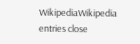WikipediaWikipedia entries close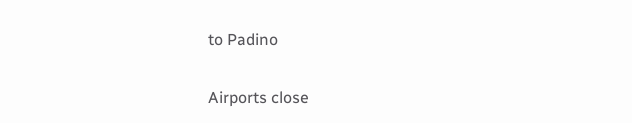to Padino

Airports close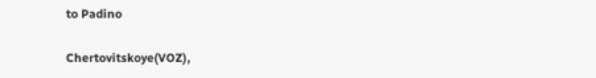to Padino

Chertovitskoye(VOZ),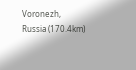Voronezh, Russia (170.4km)